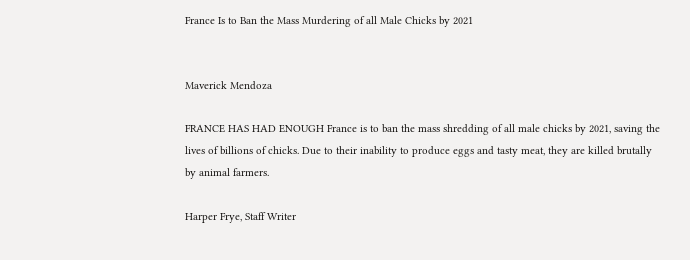France Is to Ban the Mass Murdering of all Male Chicks by 2021


Maverick Mendoza

FRANCE HAS HAD ENOUGH France is to ban the mass shredding of all male chicks by 2021, saving the lives of billions of chicks. Due to their inability to produce eggs and tasty meat, they are killed brutally by animal farmers.

Harper Frye, Staff Writer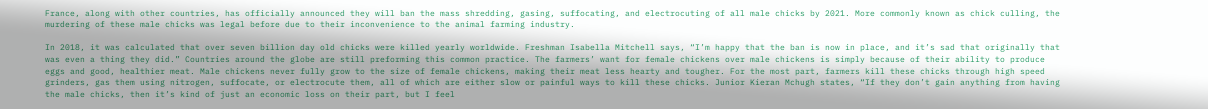France, along with other countries, has officially announced they will ban the mass shredding, gasing, suffocating, and electrocuting of all male chicks by 2021. More commonly known as chick culling, the murdering of these male chicks was legal before due to their inconvenience to the animal farming industry.

In 2018, it was calculated that over seven billion day old chicks were killed yearly worldwide. Freshman Isabella Mitchell says, “I’m happy that the ban is now in place, and it’s sad that originally that was even a thing they did.” Countries around the globe are still preforming this common practice. The farmers’ want for female chickens over male chickens is simply because of their ability to produce eggs and good, healthier meat. Male chickens never fully grow to the size of female chickens, making their meat less hearty and tougher. For the most part, farmers kill these chicks through high speed grinders, gas them using nitrogen, suffocate, or electrocute them, all of which are either slow or painful ways to kill these chicks. Junior Kieran Mchugh states, “If they don’t gain anything from having the male chicks, then it’s kind of just an economic loss on their part, but I feel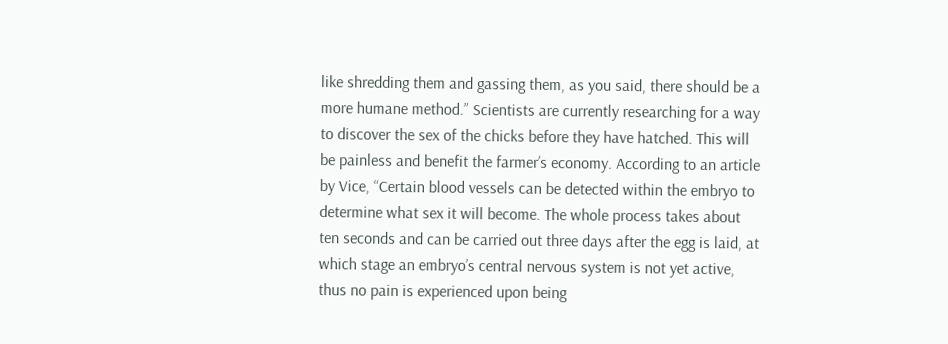like shredding them and gassing them, as you said, there should be a more humane method.” Scientists are currently researching for a way to discover the sex of the chicks before they have hatched. This will be painless and benefit the farmer’s economy. According to an article by Vice, “Certain blood vessels can be detected within the embryo to determine what sex it will become. The whole process takes about ten seconds and can be carried out three days after the egg is laid, at which stage an embryo’s central nervous system is not yet active, thus no pain is experienced upon being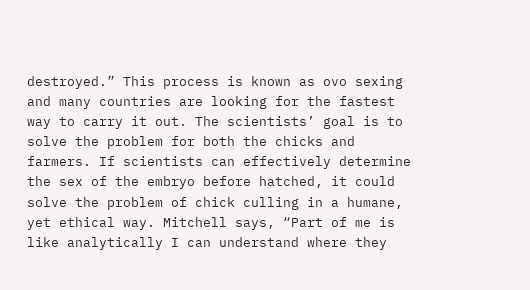destroyed.” This process is known as ovo sexing and many countries are looking for the fastest way to carry it out. The scientists’ goal is to solve the problem for both the chicks and farmers. If scientists can effectively determine the sex of the embryo before hatched, it could solve the problem of chick culling in a humane, yet ethical way. Mitchell says, “Part of me is like analytically I can understand where they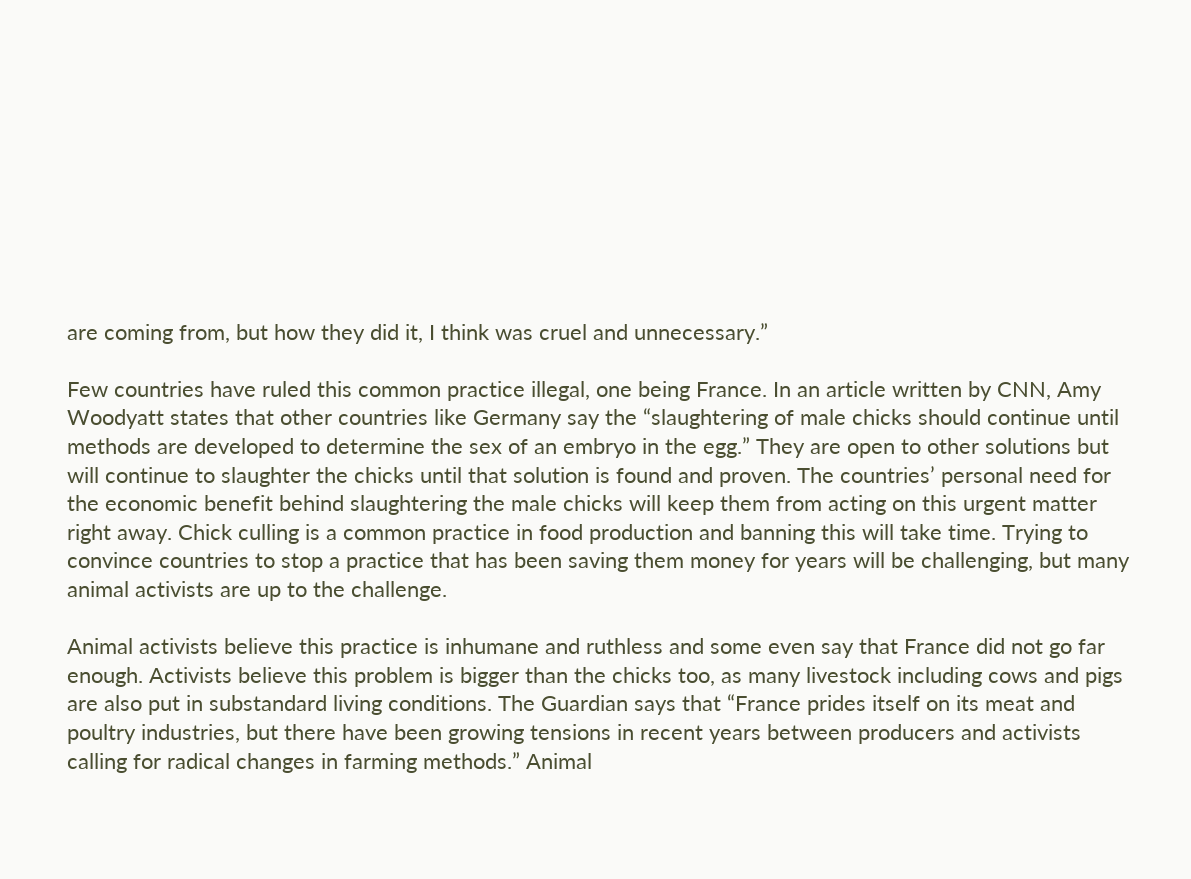are coming from, but how they did it, I think was cruel and unnecessary.”

Few countries have ruled this common practice illegal, one being France. In an article written by CNN, Amy Woodyatt states that other countries like Germany say the “slaughtering of male chicks should continue until methods are developed to determine the sex of an embryo in the egg.” They are open to other solutions but will continue to slaughter the chicks until that solution is found and proven. The countries’ personal need for the economic benefit behind slaughtering the male chicks will keep them from acting on this urgent matter right away. Chick culling is a common practice in food production and banning this will take time. Trying to convince countries to stop a practice that has been saving them money for years will be challenging, but many animal activists are up to the challenge.

Animal activists believe this practice is inhumane and ruthless and some even say that France did not go far enough. Activists believe this problem is bigger than the chicks too, as many livestock including cows and pigs are also put in substandard living conditions. The Guardian says that “France prides itself on its meat and poultry industries, but there have been growing tensions in recent years between producers and activists calling for radical changes in farming methods.” Animal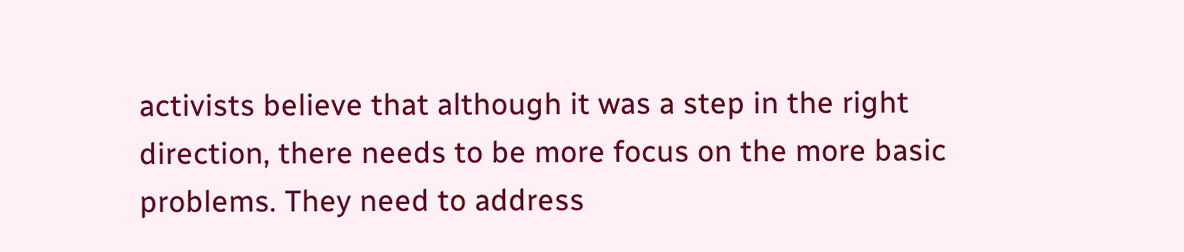activists believe that although it was a step in the right direction, there needs to be more focus on the more basic problems. They need to address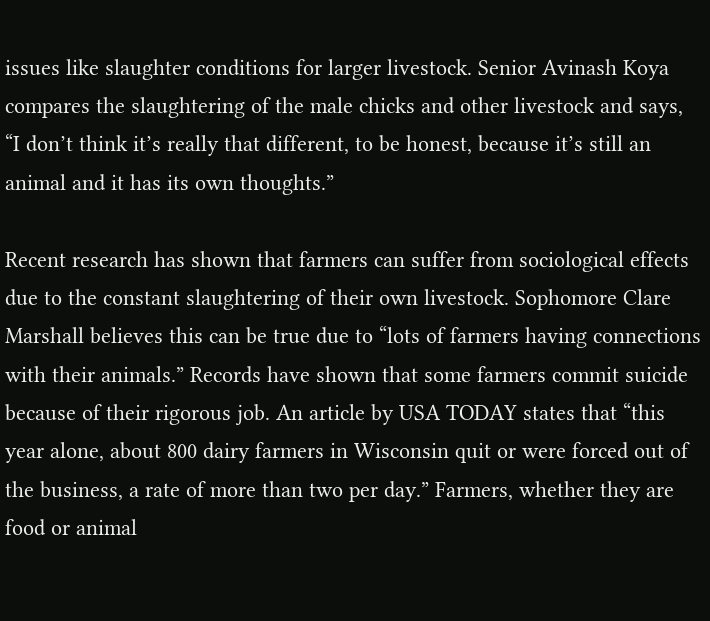issues like slaughter conditions for larger livestock. Senior Avinash Koya compares the slaughtering of the male chicks and other livestock and says, “I don’t think it’s really that different, to be honest, because it’s still an animal and it has its own thoughts.”

Recent research has shown that farmers can suffer from sociological effects due to the constant slaughtering of their own livestock. Sophomore Clare Marshall believes this can be true due to “lots of farmers having connections with their animals.” Records have shown that some farmers commit suicide because of their rigorous job. An article by USA TODAY states that “this year alone, about 800 dairy farmers in Wisconsin quit or were forced out of the business, a rate of more than two per day.” Farmers, whether they are food or animal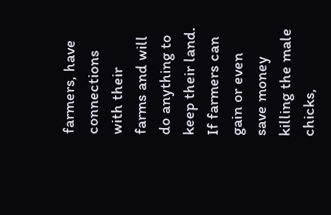farmers, have connections with their farms and will do anything to keep their land. If farmers can gain or even save money killing the male chicks,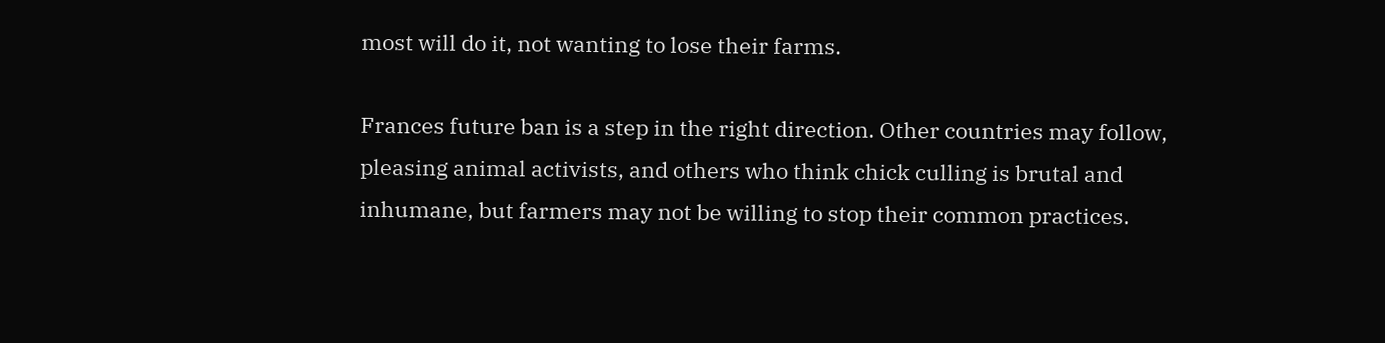most will do it, not wanting to lose their farms.

Frances future ban is a step in the right direction. Other countries may follow, pleasing animal activists, and others who think chick culling is brutal and inhumane, but farmers may not be willing to stop their common practices.